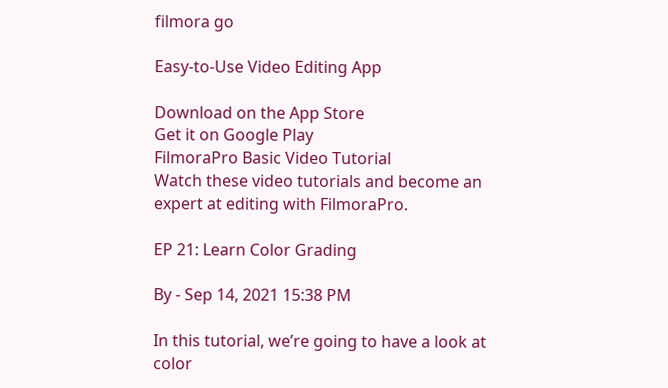filmora go

Easy-to-Use Video Editing App

Download on the App Store
Get it on Google Play
FilmoraPro Basic Video Tutorial
Watch these video tutorials and become an expert at editing with FilmoraPro.

EP 21: Learn Color Grading

By - Sep 14, 2021 15:38 PM

In this tutorial, we’re going to have a look at color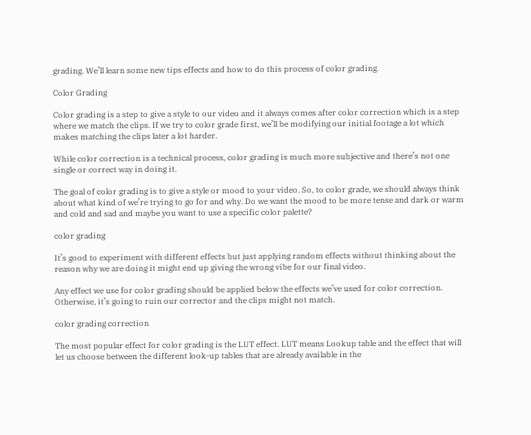grading. We’ll learn some new tips effects and how to do this process of color grading.

Color Grading

Color grading is a step to give a style to our video and it always comes after color correction which is a step where we match the clips. If we try to color grade first, we’ll be modifying our initial footage a lot which makes matching the clips later a lot harder.

While color correction is a technical process, color grading is much more subjective and there’s not one single or correct way in doing it.

The goal of color grading is to give a style or mood to your video. So, to color grade, we should always think about what kind of we’re trying to go for and why. Do we want the mood to be more tense and dark or warm and cold and sad and maybe you want to use a specific color palette?

color grading

It’s good to experiment with different effects but just applying random effects without thinking about the reason why we are doing it might end up giving the wrong vibe for our final video.

Any effect we use for color grading should be applied below the effects we’ve used for color correction. Otherwise, it’s going to ruin our corrector and the clips might not match.

color grading correction

The most popular effect for color grading is the LUT effect. LUT means Lookup table and the effect that will let us choose between the different look-up tables that are already available in the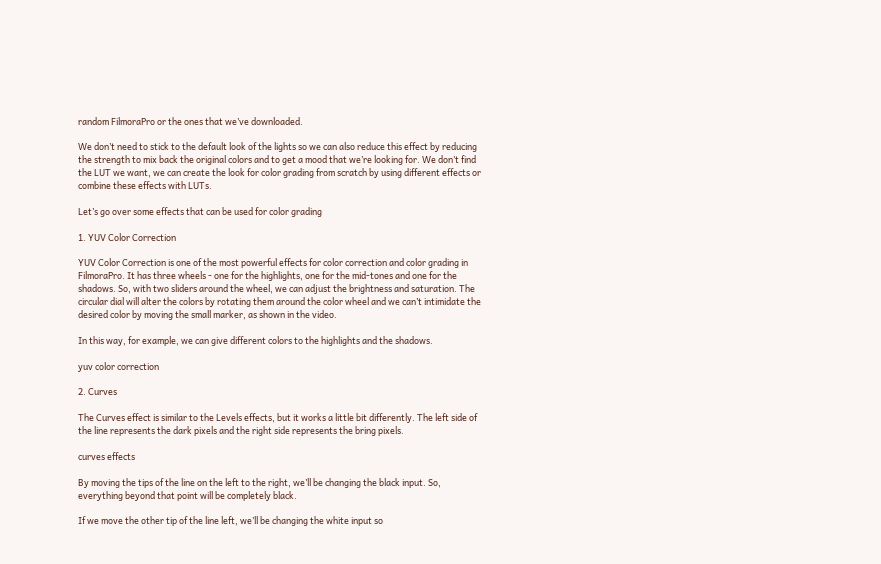random FilmoraPro or the ones that we’ve downloaded.

We don’t need to stick to the default look of the lights so we can also reduce this effect by reducing the strength to mix back the original colors and to get a mood that we’re looking for. We don’t find the LUT we want, we can create the look for color grading from scratch by using different effects or combine these effects with LUTs.

Let’s go over some effects that can be used for color grading

1. YUV Color Correction

YUV Color Correction is one of the most powerful effects for color correction and color grading in FilmoraPro. It has three wheels - one for the highlights, one for the mid-tones and one for the shadows. So, with two sliders around the wheel, we can adjust the brightness and saturation. The circular dial will alter the colors by rotating them around the color wheel and we can’t intimidate the desired color by moving the small marker, as shown in the video.

In this way, for example, we can give different colors to the highlights and the shadows.

yuv color correction

2. Curves

The Curves effect is similar to the Levels effects, but it works a little bit differently. The left side of the line represents the dark pixels and the right side represents the bring pixels.

curves effects

By moving the tips of the line on the left to the right, we’ll be changing the black input. So, everything beyond that point will be completely black.

If we move the other tip of the line left, we’ll be changing the white input so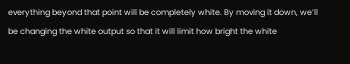everything beyond that point will be completely white. By moving it down, we’ll be changing the white output so that it will limit how bright the white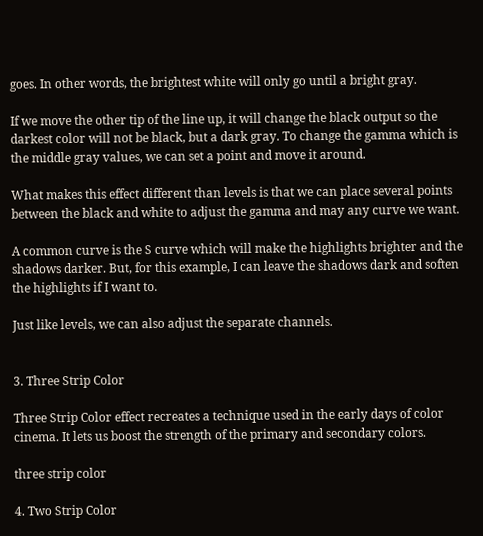goes. In other words, the brightest white will only go until a bright gray.

If we move the other tip of the line up, it will change the black output so the darkest color will not be black, but a dark gray. To change the gamma which is the middle gray values, we can set a point and move it around.

What makes this effect different than levels is that we can place several points between the black and white to adjust the gamma and may any curve we want.

A common curve is the S curve which will make the highlights brighter and the shadows darker. But, for this example, I can leave the shadows dark and soften the highlights if I want to.

Just like levels, we can also adjust the separate channels.


3. Three Strip Color

Three Strip Color effect recreates a technique used in the early days of color cinema. It lets us boost the strength of the primary and secondary colors.

three strip color

4. Two Strip Color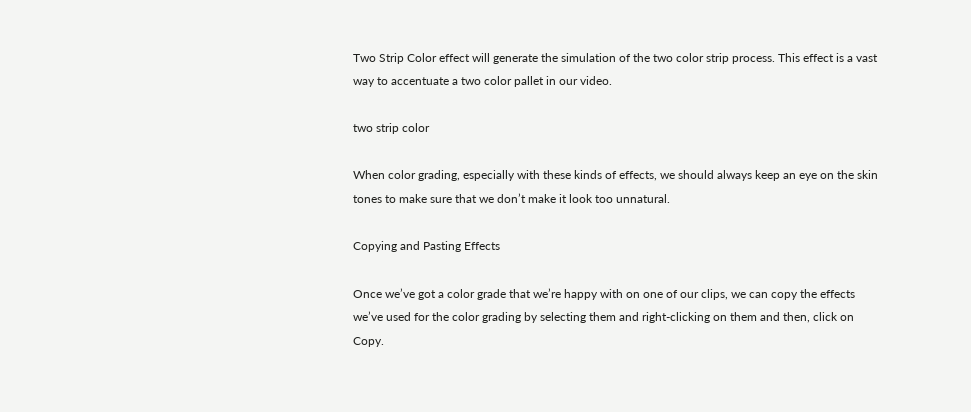Two Strip Color effect will generate the simulation of the two color strip process. This effect is a vast way to accentuate a two color pallet in our video.

two strip color

When color grading, especially with these kinds of effects, we should always keep an eye on the skin tones to make sure that we don’t make it look too unnatural.

Copying and Pasting Effects

Once we’ve got a color grade that we’re happy with on one of our clips, we can copy the effects we’ve used for the color grading by selecting them and right-clicking on them and then, click on Copy.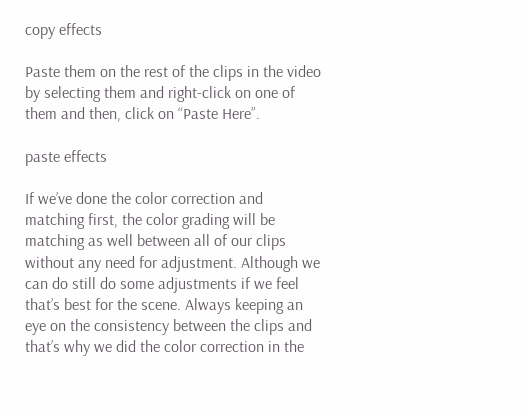copy effects

Paste them on the rest of the clips in the video by selecting them and right-click on one of them and then, click on “Paste Here”.

paste effects

If we’ve done the color correction and matching first, the color grading will be matching as well between all of our clips without any need for adjustment. Although we can do still do some adjustments if we feel that’s best for the scene. Always keeping an eye on the consistency between the clips and that’s why we did the color correction in the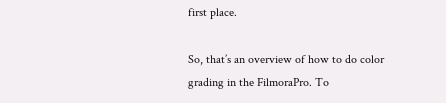first place.

So, that’s an overview of how to do color grading in the FilmoraPro. To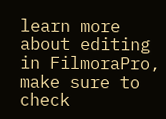learn more about editing in FilmoraPro, make sure to check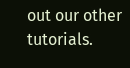out our other tutorials.